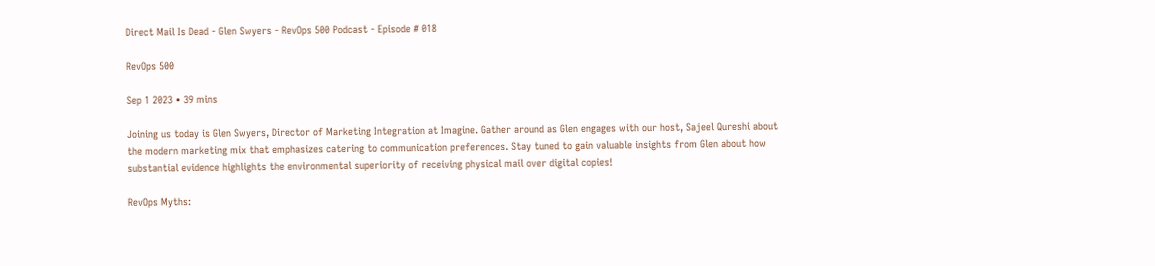Direct Mail Is Dead - Glen Swyers - RevOps 500 Podcast - Episode # 018

RevOps 500

Sep 1 2023 • 39 mins

Joining us today is Glen Swyers, Director of Marketing Integration at Imagine. Gather around as Glen engages with our host, Sajeel Qureshi about the modern marketing mix that emphasizes catering to communication preferences. Stay tuned to gain valuable insights from Glen about how substantial evidence highlights the environmental superiority of receiving physical mail over digital copies!

RevOps Myths: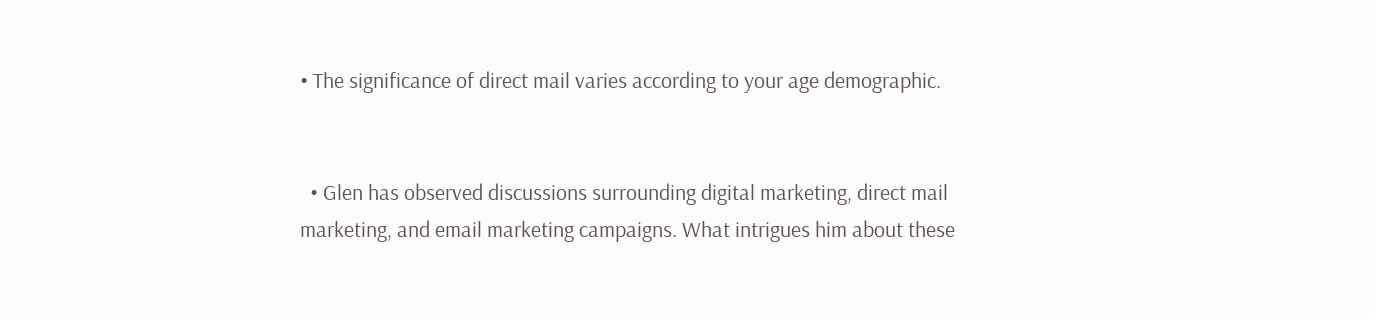• The significance of direct mail varies according to your age demographic.


  • Glen has observed discussions surrounding digital marketing, direct mail marketing, and email marketing campaigns. What intrigues him about these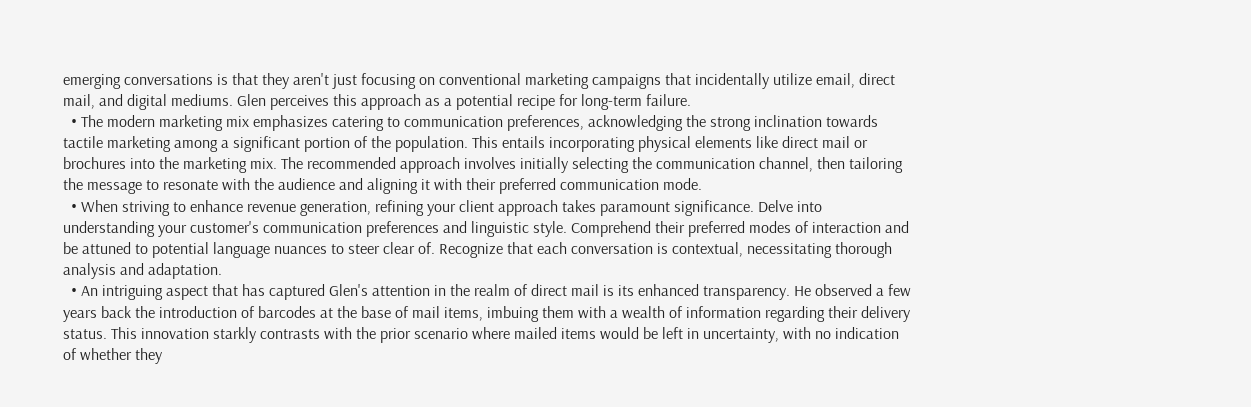emerging conversations is that they aren't just focusing on conventional marketing campaigns that incidentally utilize email, direct mail, and digital mediums. Glen perceives this approach as a potential recipe for long-term failure.
  • The modern marketing mix emphasizes catering to communication preferences, acknowledging the strong inclination towards tactile marketing among a significant portion of the population. This entails incorporating physical elements like direct mail or brochures into the marketing mix. The recommended approach involves initially selecting the communication channel, then tailoring the message to resonate with the audience and aligning it with their preferred communication mode.
  • When striving to enhance revenue generation, refining your client approach takes paramount significance. Delve into understanding your customer's communication preferences and linguistic style. Comprehend their preferred modes of interaction and be attuned to potential language nuances to steer clear of. Recognize that each conversation is contextual, necessitating thorough analysis and adaptation.
  • An intriguing aspect that has captured Glen's attention in the realm of direct mail is its enhanced transparency. He observed a few years back the introduction of barcodes at the base of mail items, imbuing them with a wealth of information regarding their delivery status. This innovation starkly contrasts with the prior scenario where mailed items would be left in uncertainty, with no indication of whether they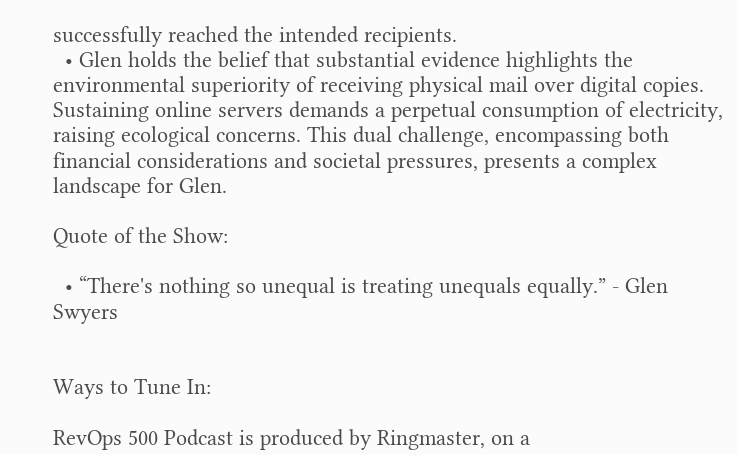successfully reached the intended recipients.
  • Glen holds the belief that substantial evidence highlights the environmental superiority of receiving physical mail over digital copies. Sustaining online servers demands a perpetual consumption of electricity, raising ecological concerns. This dual challenge, encompassing both financial considerations and societal pressures, presents a complex landscape for Glen.

Quote of the Show:

  • “There's nothing so unequal is treating unequals equally.” - Glen Swyers


Ways to Tune In:

RevOps 500 Podcast is produced by Ringmaster, on a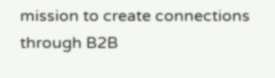mission to create connections through B2B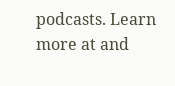podcasts. Learn more at and